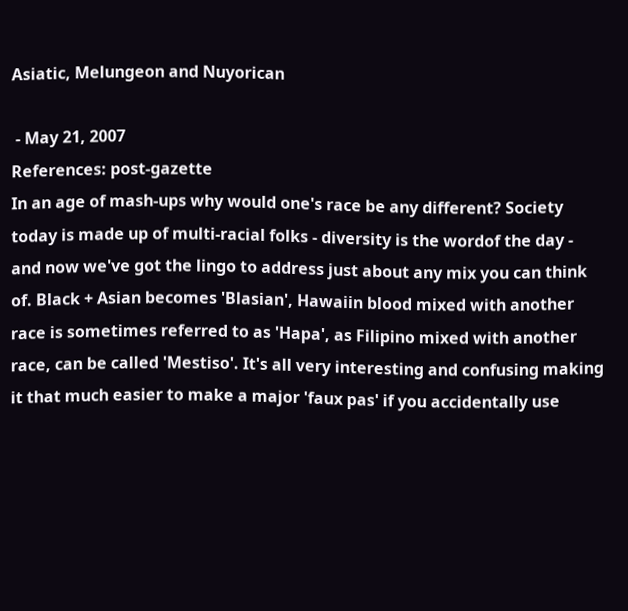Asiatic, Melungeon and Nuyorican

 - May 21, 2007
References: post-gazette
In an age of mash-ups why would one's race be any different? Society today is made up of multi-racial folks - diversity is the wordof the day - and now we've got the lingo to address just about any mix you can think of. Black + Asian becomes 'Blasian', Hawaiin blood mixed with another race is sometimes referred to as 'Hapa', as Filipino mixed with another race, can be called 'Mestiso'. It's all very interesting and confusing making it that much easier to make a major 'faux pas' if you accidentally use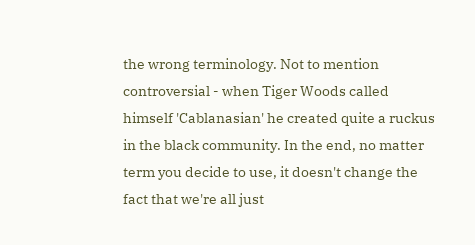the wrong terminology. Not to mention controversial - when Tiger Woods called himself 'Cablanasian' he created quite a ruckus in the black community. In the end, no matter term you decide to use, it doesn't change the fact that we're all just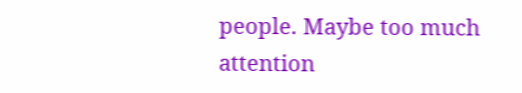people. Maybe too much attention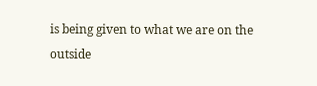is being given to what we are on the outside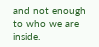and not enough to who we are inside.